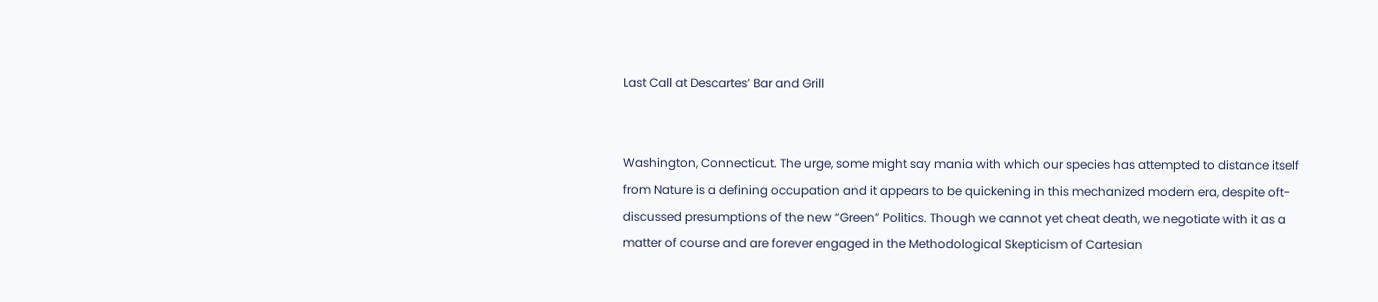Last Call at Descartes’ Bar and Grill


Washington, Connecticut. The urge, some might say mania with which our species has attempted to distance itself from Nature is a defining occupation and it appears to be quickening in this mechanized modern era, despite oft-discussed presumptions of the new “Green” Politics. Though we cannot yet cheat death, we negotiate with it as a matter of course and are forever engaged in the Methodological Skepticism of Cartesian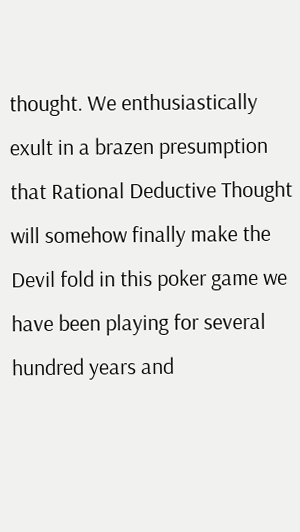thought. We enthusiastically exult in a brazen presumption that Rational Deductive Thought will somehow finally make the Devil fold in this poker game we have been playing for several hundred years and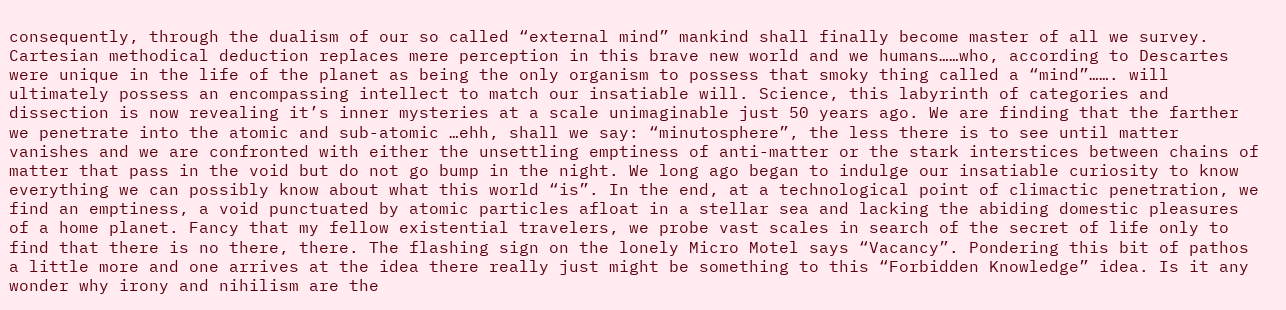consequently, through the dualism of our so called “external mind” mankind shall finally become master of all we survey. Cartesian methodical deduction replaces mere perception in this brave new world and we humans……who, according to Descartes were unique in the life of the planet as being the only organism to possess that smoky thing called a “mind”……. will ultimately possess an encompassing intellect to match our insatiable will. Science, this labyrinth of categories and dissection is now revealing it’s inner mysteries at a scale unimaginable just 50 years ago. We are finding that the farther we penetrate into the atomic and sub-atomic …ehh, shall we say: “minutosphere”, the less there is to see until matter vanishes and we are confronted with either the unsettling emptiness of anti-matter or the stark interstices between chains of matter that pass in the void but do not go bump in the night. We long ago began to indulge our insatiable curiosity to know everything we can possibly know about what this world “is”. In the end, at a technological point of climactic penetration, we find an emptiness, a void punctuated by atomic particles afloat in a stellar sea and lacking the abiding domestic pleasures of a home planet. Fancy that my fellow existential travelers, we probe vast scales in search of the secret of life only to find that there is no there, there. The flashing sign on the lonely Micro Motel says “Vacancy”. Pondering this bit of pathos a little more and one arrives at the idea there really just might be something to this “Forbidden Knowledge” idea. Is it any wonder why irony and nihilism are the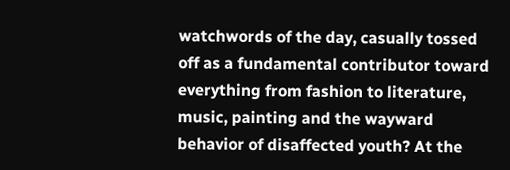watchwords of the day, casually tossed off as a fundamental contributor toward everything from fashion to literature, music, painting and the wayward behavior of disaffected youth? At the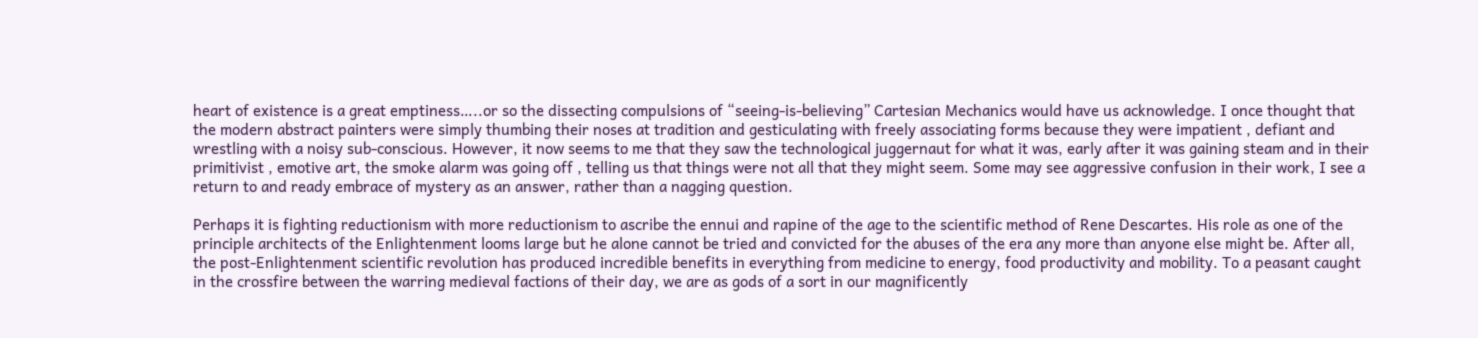heart of existence is a great emptiness…..or so the dissecting compulsions of “seeing-is-believing” Cartesian Mechanics would have us acknowledge. I once thought that the modern abstract painters were simply thumbing their noses at tradition and gesticulating with freely associating forms because they were impatient , defiant and wrestling with a noisy sub-conscious. However, it now seems to me that they saw the technological juggernaut for what it was, early after it was gaining steam and in their primitivist , emotive art, the smoke alarm was going off , telling us that things were not all that they might seem. Some may see aggressive confusion in their work, I see a return to and ready embrace of mystery as an answer, rather than a nagging question.

Perhaps it is fighting reductionism with more reductionism to ascribe the ennui and rapine of the age to the scientific method of Rene Descartes. His role as one of the principle architects of the Enlightenment looms large but he alone cannot be tried and convicted for the abuses of the era any more than anyone else might be. After all, the post-Enlightenment scientific revolution has produced incredible benefits in everything from medicine to energy, food productivity and mobility. To a peasant caught in the crossfire between the warring medieval factions of their day, we are as gods of a sort in our magnificently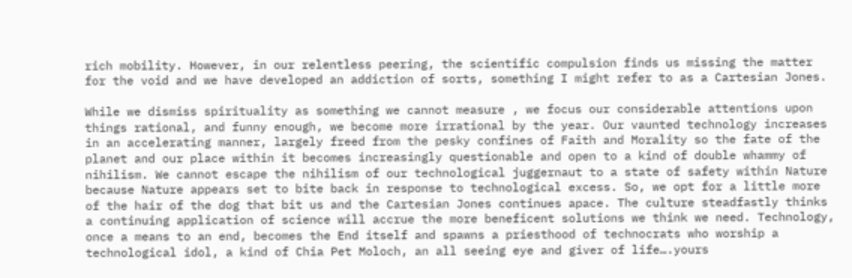rich mobility. However, in our relentless peering, the scientific compulsion finds us missing the matter for the void and we have developed an addiction of sorts, something I might refer to as a Cartesian Jones.

While we dismiss spirituality as something we cannot measure , we focus our considerable attentions upon things rational, and funny enough, we become more irrational by the year. Our vaunted technology increases in an accelerating manner, largely freed from the pesky confines of Faith and Morality so the fate of the planet and our place within it becomes increasingly questionable and open to a kind of double whammy of nihilism. We cannot escape the nihilism of our technological juggernaut to a state of safety within Nature because Nature appears set to bite back in response to technological excess. So, we opt for a little more of the hair of the dog that bit us and the Cartesian Jones continues apace. The culture steadfastly thinks a continuing application of science will accrue the more beneficent solutions we think we need. Technology, once a means to an end, becomes the End itself and spawns a priesthood of technocrats who worship a technological idol, a kind of Chia Pet Moloch, an all seeing eye and giver of life….yours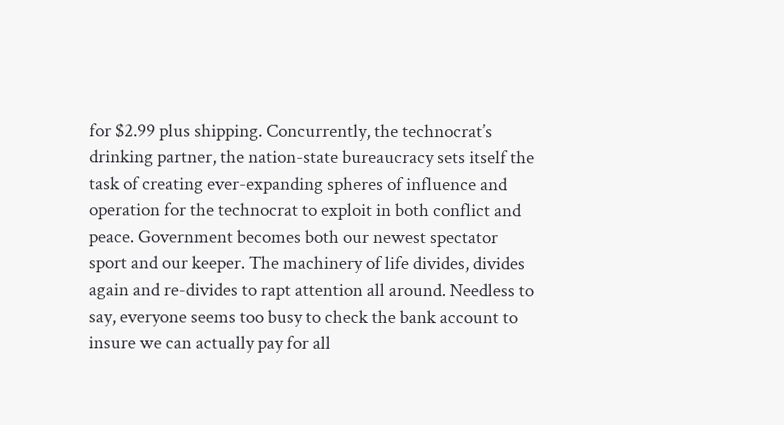for $2.99 plus shipping. Concurrently, the technocrat’s drinking partner, the nation-state bureaucracy sets itself the task of creating ever-expanding spheres of influence and operation for the technocrat to exploit in both conflict and peace. Government becomes both our newest spectator sport and our keeper. The machinery of life divides, divides again and re-divides to rapt attention all around. Needless to say, everyone seems too busy to check the bank account to insure we can actually pay for all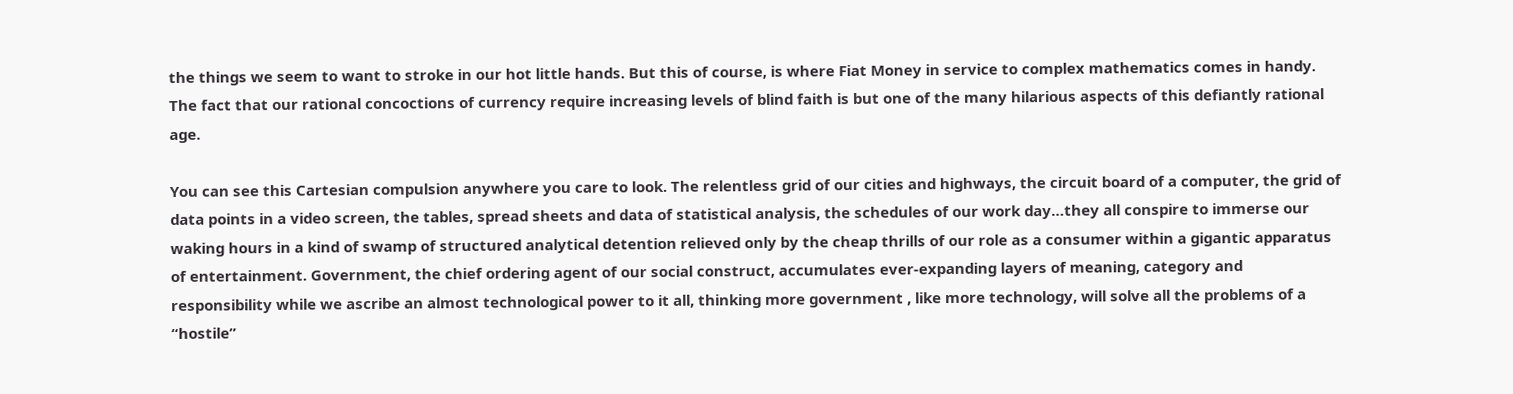the things we seem to want to stroke in our hot little hands. But this of course, is where Fiat Money in service to complex mathematics comes in handy. The fact that our rational concoctions of currency require increasing levels of blind faith is but one of the many hilarious aspects of this defiantly rational age.

You can see this Cartesian compulsion anywhere you care to look. The relentless grid of our cities and highways, the circuit board of a computer, the grid of data points in a video screen, the tables, spread sheets and data of statistical analysis, the schedules of our work day…they all conspire to immerse our waking hours in a kind of swamp of structured analytical detention relieved only by the cheap thrills of our role as a consumer within a gigantic apparatus of entertainment. Government, the chief ordering agent of our social construct, accumulates ever-expanding layers of meaning, category and responsibility while we ascribe an almost technological power to it all, thinking more government , like more technology, will solve all the problems of a “hostile”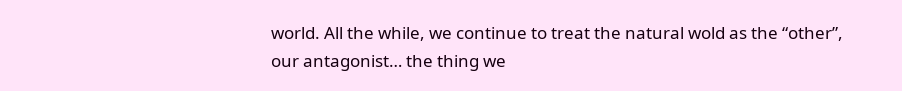world. All the while, we continue to treat the natural wold as the “other”, our antagonist… the thing we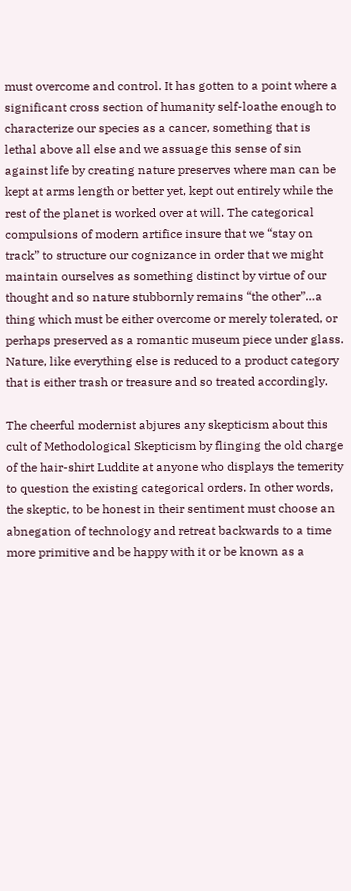must overcome and control. It has gotten to a point where a significant cross section of humanity self-loathe enough to characterize our species as a cancer, something that is lethal above all else and we assuage this sense of sin against life by creating nature preserves where man can be kept at arms length or better yet, kept out entirely while the rest of the planet is worked over at will. The categorical compulsions of modern artifice insure that we “stay on track” to structure our cognizance in order that we might maintain ourselves as something distinct by virtue of our thought and so nature stubbornly remains “the other”…a thing which must be either overcome or merely tolerated, or perhaps preserved as a romantic museum piece under glass. Nature, like everything else is reduced to a product category that is either trash or treasure and so treated accordingly.

The cheerful modernist abjures any skepticism about this cult of Methodological Skepticism by flinging the old charge of the hair-shirt Luddite at anyone who displays the temerity to question the existing categorical orders. In other words, the skeptic, to be honest in their sentiment must choose an abnegation of technology and retreat backwards to a time more primitive and be happy with it or be known as a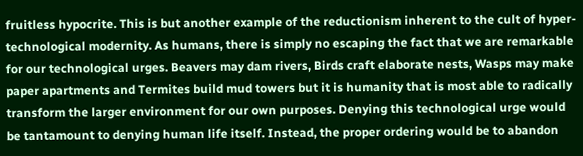fruitless hypocrite. This is but another example of the reductionism inherent to the cult of hyper-technological modernity. As humans, there is simply no escaping the fact that we are remarkable for our technological urges. Beavers may dam rivers, Birds craft elaborate nests, Wasps may make paper apartments and Termites build mud towers but it is humanity that is most able to radically transform the larger environment for our own purposes. Denying this technological urge would be tantamount to denying human life itself. Instead, the proper ordering would be to abandon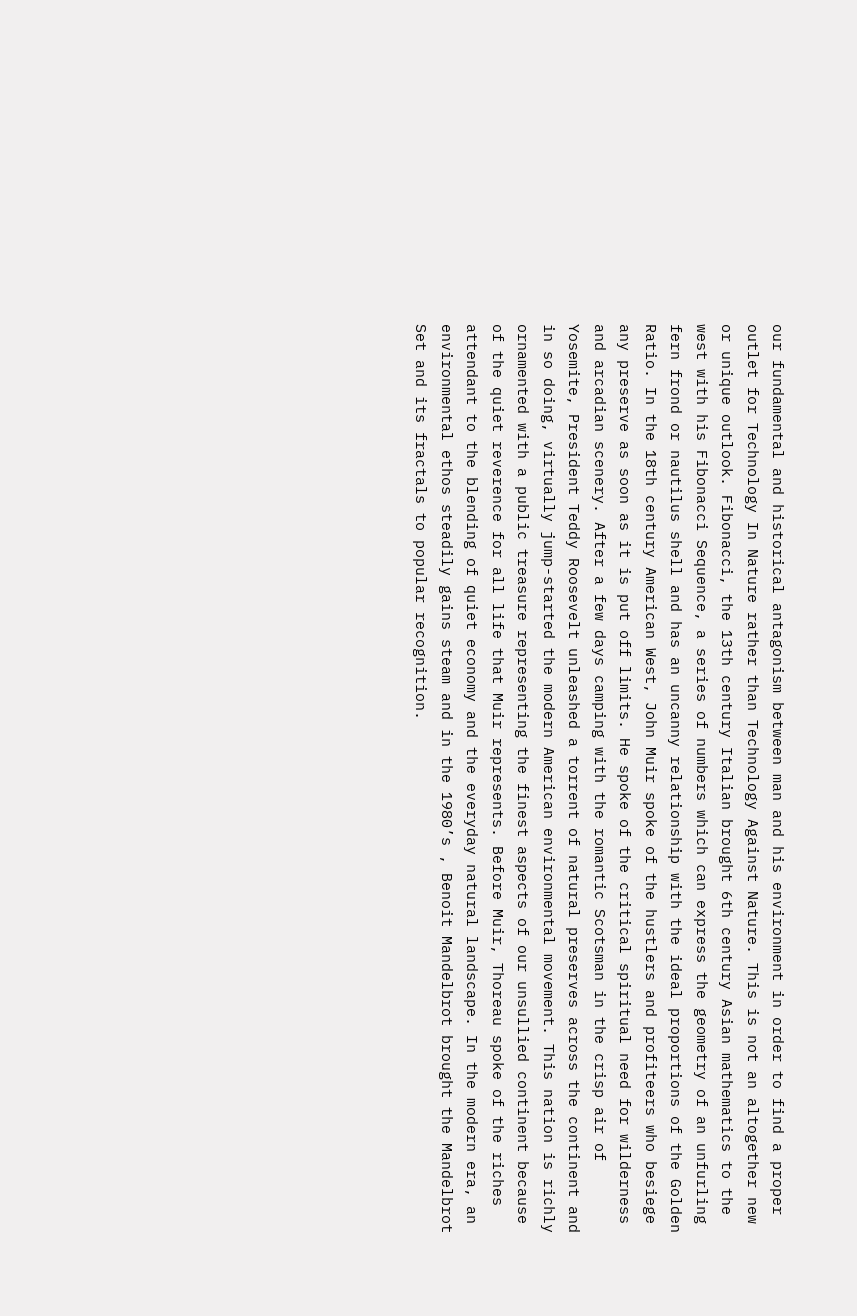our fundamental and historical antagonism between man and his environment in order to find a proper outlet for Technology In Nature rather than Technology Against Nature. This is not an altogether new or unique outlook. Fibonacci, the 13th century Italian brought 6th century Asian mathematics to the west with his Fibonacci Sequence, a series of numbers which can express the geometry of an unfurling fern frond or nautilus shell and has an uncanny relationship with the ideal proportions of the Golden Ratio. In the 18th century American West, John Muir spoke of the hustlers and profiteers who besiege any preserve as soon as it is put off limits. He spoke of the critical spiritual need for wilderness and arcadian scenery. After a few days camping with the romantic Scotsman in the crisp air of Yosemite, President Teddy Roosevelt unleashed a torrent of natural preserves across the continent and in so doing, virtually jump-started the modern American environmental movement. This nation is richly ornamented with a public treasure representing the finest aspects of our unsullied continent because of the quiet reverence for all life that Muir represents. Before Muir, Thoreau spoke of the riches attendant to the blending of quiet economy and the everyday natural landscape. In the modern era, an environmental ethos steadily gains steam and in the 1980’s , Benoit Mandelbrot brought the Mandelbrot Set and its fractals to popular recognition.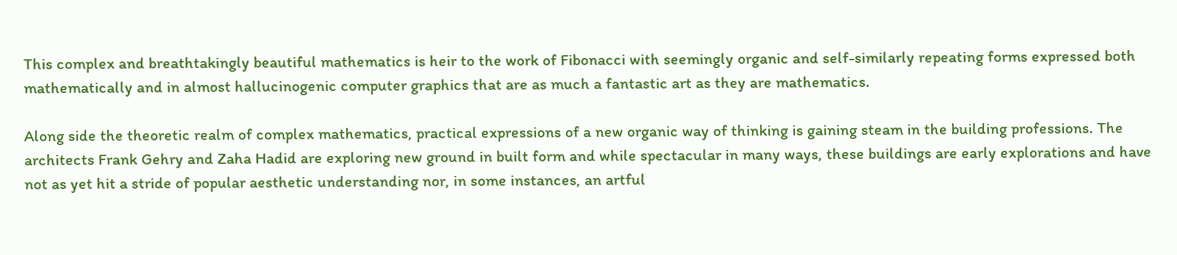This complex and breathtakingly beautiful mathematics is heir to the work of Fibonacci with seemingly organic and self-similarly repeating forms expressed both mathematically and in almost hallucinogenic computer graphics that are as much a fantastic art as they are mathematics.

Along side the theoretic realm of complex mathematics, practical expressions of a new organic way of thinking is gaining steam in the building professions. The architects Frank Gehry and Zaha Hadid are exploring new ground in built form and while spectacular in many ways, these buildings are early explorations and have not as yet hit a stride of popular aesthetic understanding nor, in some instances, an artful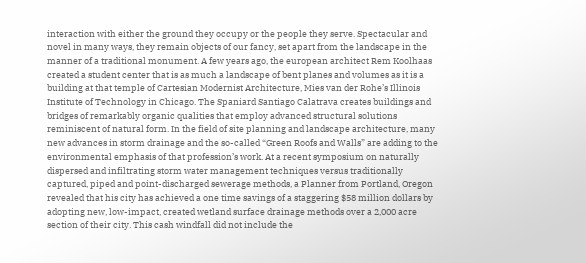interaction with either the ground they occupy or the people they serve. Spectacular and novel in many ways, they remain objects of our fancy, set apart from the landscape in the manner of a traditional monument. A few years ago, the european architect Rem Koolhaas created a student center that is as much a landscape of bent planes and volumes as it is a building at that temple of Cartesian Modernist Architecture, Mies van der Rohe’s Illinois Institute of Technology in Chicago. The Spaniard Santiago Calatrava creates buildings and bridges of remarkably organic qualities that employ advanced structural solutions reminiscent of natural form. In the field of site planning and landscape architecture, many new advances in storm drainage and the so-called “Green Roofs and Walls” are adding to the environmental emphasis of that profession’s work. At a recent symposium on naturally dispersed and infiltrating storm water management techniques versus traditionally captured, piped and point-discharged sewerage methods, a Planner from Portland, Oregon revealed that his city has achieved a one time savings of a staggering $58 million dollars by adopting new, low-impact, created wetland surface drainage methods over a 2,000 acre section of their city. This cash windfall did not include the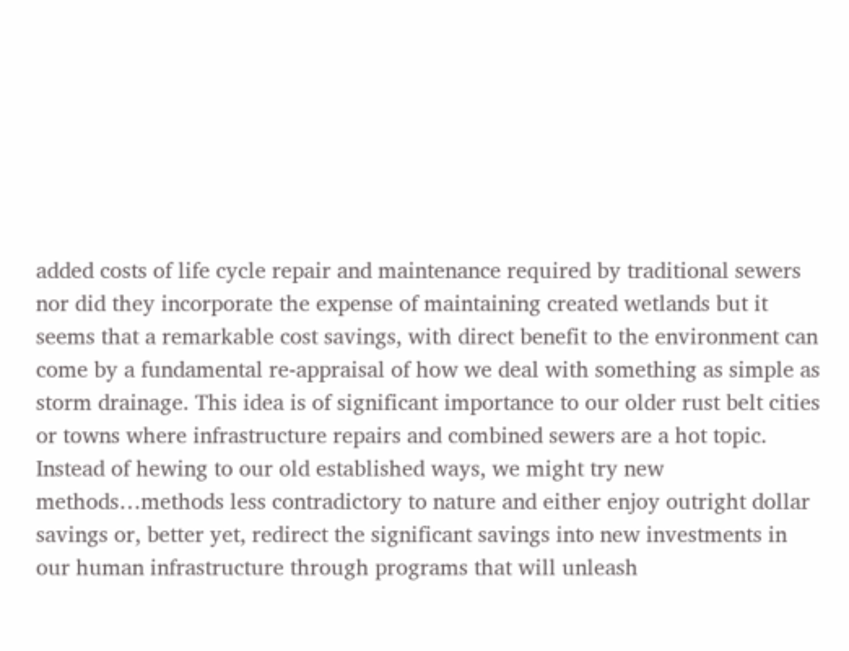added costs of life cycle repair and maintenance required by traditional sewers nor did they incorporate the expense of maintaining created wetlands but it seems that a remarkable cost savings, with direct benefit to the environment can come by a fundamental re-appraisal of how we deal with something as simple as storm drainage. This idea is of significant importance to our older rust belt cities or towns where infrastructure repairs and combined sewers are a hot topic. Instead of hewing to our old established ways, we might try new methods…methods less contradictory to nature and either enjoy outright dollar savings or, better yet, redirect the significant savings into new investments in our human infrastructure through programs that will unleash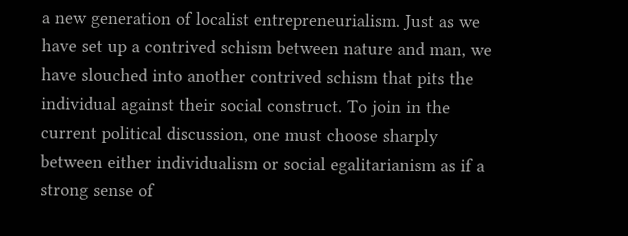a new generation of localist entrepreneurialism. Just as we have set up a contrived schism between nature and man, we have slouched into another contrived schism that pits the individual against their social construct. To join in the current political discussion, one must choose sharply between either individualism or social egalitarianism as if a strong sense of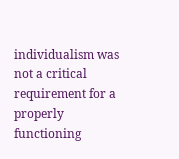individualism was not a critical requirement for a properly functioning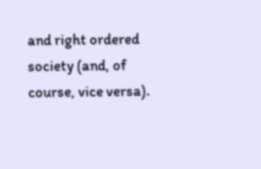and right ordered society (and, of course, vice versa).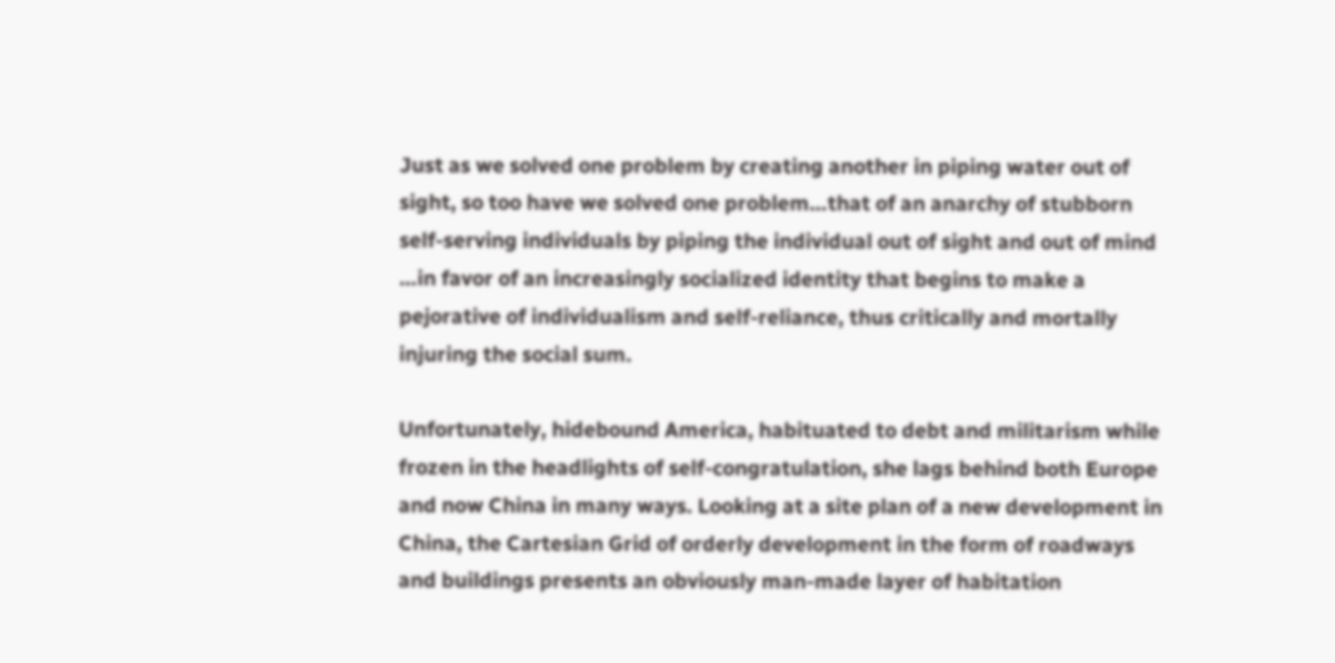Just as we solved one problem by creating another in piping water out of sight, so too have we solved one problem…that of an anarchy of stubborn self-serving individuals by piping the individual out of sight and out of mind …in favor of an increasingly socialized identity that begins to make a pejorative of individualism and self-reliance, thus critically and mortally injuring the social sum.

Unfortunately, hidebound America, habituated to debt and militarism while frozen in the headlights of self-congratulation, she lags behind both Europe and now China in many ways. Looking at a site plan of a new development in China, the Cartesian Grid of orderly development in the form of roadways and buildings presents an obviously man-made layer of habitation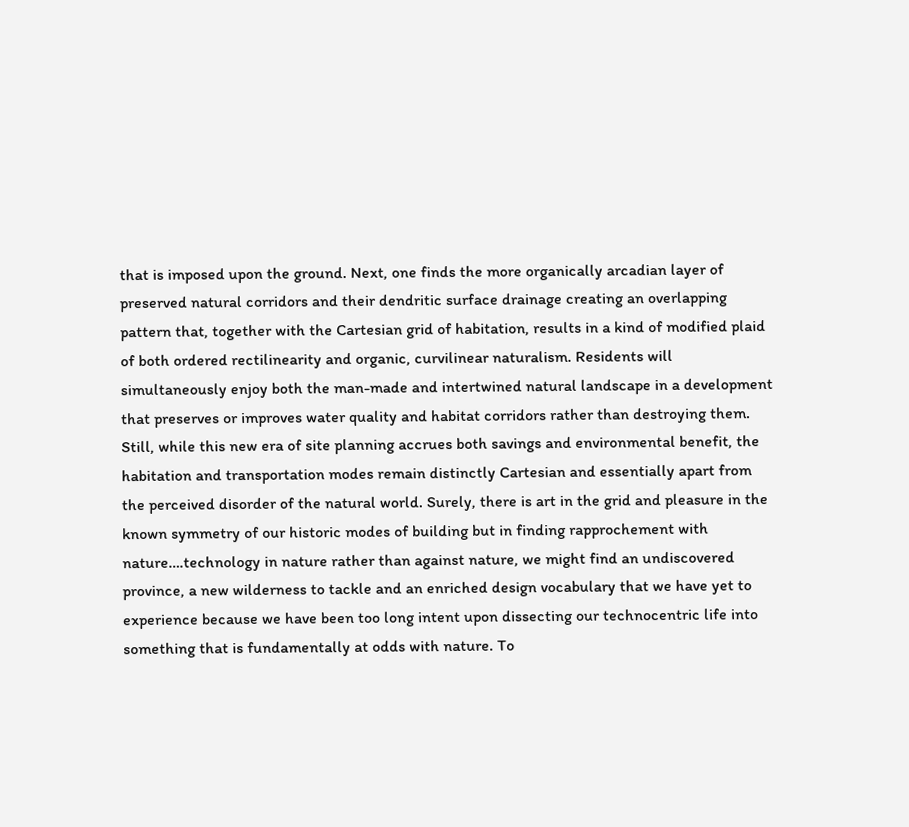that is imposed upon the ground. Next, one finds the more organically arcadian layer of preserved natural corridors and their dendritic surface drainage creating an overlapping pattern that, together with the Cartesian grid of habitation, results in a kind of modified plaid of both ordered rectilinearity and organic, curvilinear naturalism. Residents will simultaneously enjoy both the man-made and intertwined natural landscape in a development that preserves or improves water quality and habitat corridors rather than destroying them. Still, while this new era of site planning accrues both savings and environmental benefit, the habitation and transportation modes remain distinctly Cartesian and essentially apart from the perceived disorder of the natural world. Surely, there is art in the grid and pleasure in the known symmetry of our historic modes of building but in finding rapprochement with nature….technology in nature rather than against nature, we might find an undiscovered province, a new wilderness to tackle and an enriched design vocabulary that we have yet to experience because we have been too long intent upon dissecting our technocentric life into something that is fundamentally at odds with nature. To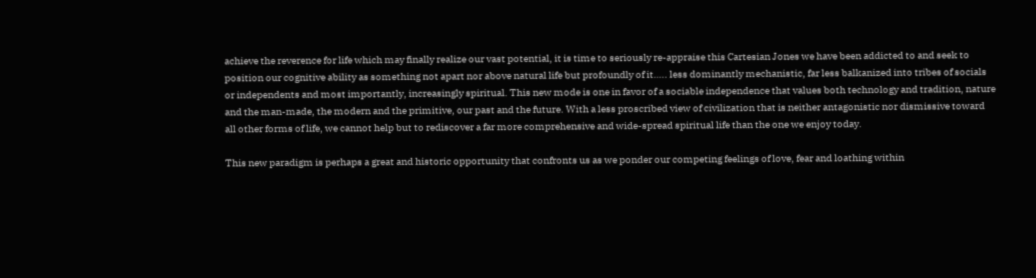achieve the reverence for life which may finally realize our vast potential, it is time to seriously re-appraise this Cartesian Jones we have been addicted to and seek to position our cognitive ability as something not apart nor above natural life but profoundly of it….. less dominantly mechanistic, far less balkanized into tribes of socials or independents and most importantly, increasingly spiritual. This new mode is one in favor of a sociable independence that values both technology and tradition, nature and the man-made, the modern and the primitive, our past and the future. With a less proscribed view of civilization that is neither antagonistic nor dismissive toward all other forms of life, we cannot help but to rediscover a far more comprehensive and wide-spread spiritual life than the one we enjoy today.

This new paradigm is perhaps a great and historic opportunity that confronts us as we ponder our competing feelings of love, fear and loathing within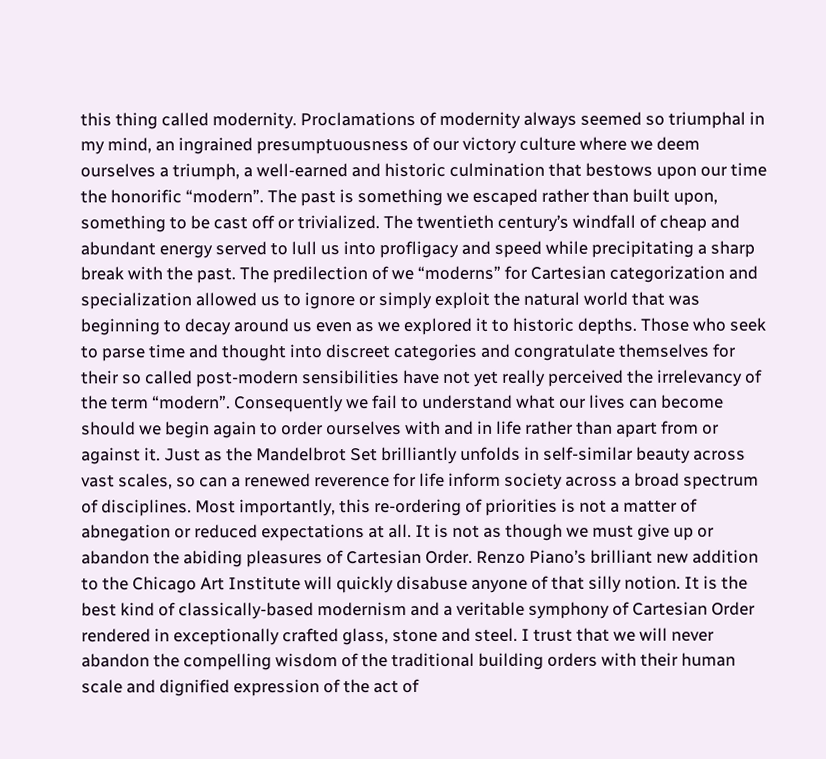this thing called modernity. Proclamations of modernity always seemed so triumphal in my mind, an ingrained presumptuousness of our victory culture where we deem ourselves a triumph, a well-earned and historic culmination that bestows upon our time the honorific “modern”. The past is something we escaped rather than built upon, something to be cast off or trivialized. The twentieth century’s windfall of cheap and abundant energy served to lull us into profligacy and speed while precipitating a sharp break with the past. The predilection of we “moderns” for Cartesian categorization and specialization allowed us to ignore or simply exploit the natural world that was beginning to decay around us even as we explored it to historic depths. Those who seek to parse time and thought into discreet categories and congratulate themselves for their so called post-modern sensibilities have not yet really perceived the irrelevancy of the term “modern”. Consequently we fail to understand what our lives can become should we begin again to order ourselves with and in life rather than apart from or against it. Just as the Mandelbrot Set brilliantly unfolds in self-similar beauty across vast scales, so can a renewed reverence for life inform society across a broad spectrum of disciplines. Most importantly, this re-ordering of priorities is not a matter of abnegation or reduced expectations at all. It is not as though we must give up or abandon the abiding pleasures of Cartesian Order. Renzo Piano’s brilliant new addition to the Chicago Art Institute will quickly disabuse anyone of that silly notion. It is the best kind of classically-based modernism and a veritable symphony of Cartesian Order rendered in exceptionally crafted glass, stone and steel. I trust that we will never abandon the compelling wisdom of the traditional building orders with their human scale and dignified expression of the act of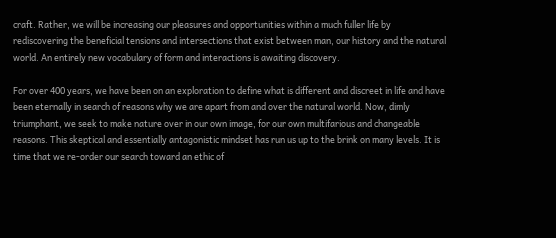craft. Rather, we will be increasing our pleasures and opportunities within a much fuller life by rediscovering the beneficial tensions and intersections that exist between man, our history and the natural world. An entirely new vocabulary of form and interactions is awaiting discovery.

For over 400 years, we have been on an exploration to define what is different and discreet in life and have been eternally in search of reasons why we are apart from and over the natural world. Now, dimly triumphant, we seek to make nature over in our own image, for our own multifarious and changeable reasons. This skeptical and essentially antagonistic mindset has run us up to the brink on many levels. It is time that we re-order our search toward an ethic of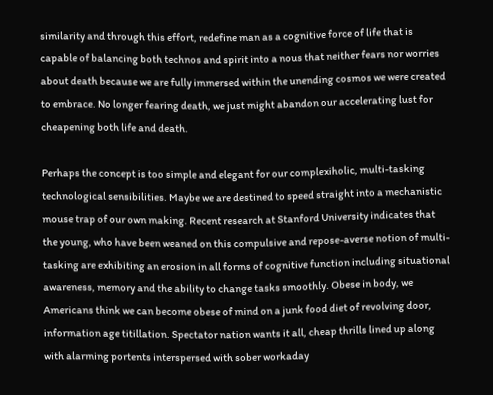similarity and through this effort, redefine man as a cognitive force of life that is capable of balancing both technos and spirit into a nous that neither fears nor worries about death because we are fully immersed within the unending cosmos we were created to embrace. No longer fearing death, we just might abandon our accelerating lust for cheapening both life and death.

Perhaps the concept is too simple and elegant for our complexiholic, multi-tasking technological sensibilities. Maybe we are destined to speed straight into a mechanistic mouse trap of our own making. Recent research at Stanford University indicates that the young, who have been weaned on this compulsive and repose-averse notion of multi-tasking are exhibiting an erosion in all forms of cognitive function including situational awareness, memory and the ability to change tasks smoothly. Obese in body, we Americans think we can become obese of mind on a junk food diet of revolving door, information age titillation. Spectator nation wants it all, cheap thrills lined up along with alarming portents interspersed with sober workaday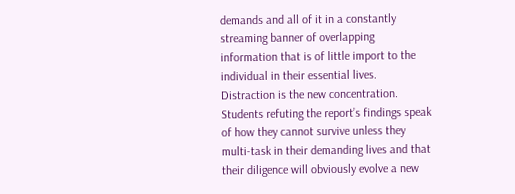demands and all of it in a constantly streaming banner of overlapping information that is of little import to the individual in their essential lives. Distraction is the new concentration. Students refuting the report’s findings speak of how they cannot survive unless they multi-task in their demanding lives and that their diligence will obviously evolve a new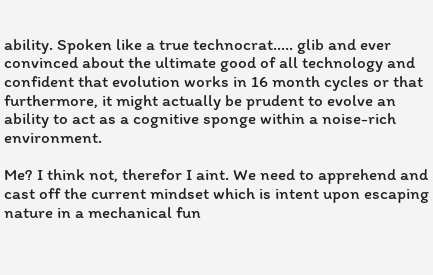ability. Spoken like a true technocrat….. glib and ever convinced about the ultimate good of all technology and confident that evolution works in 16 month cycles or that furthermore, it might actually be prudent to evolve an ability to act as a cognitive sponge within a noise-rich environment.

Me? I think not, therefor I aint. We need to apprehend and cast off the current mindset which is intent upon escaping nature in a mechanical fun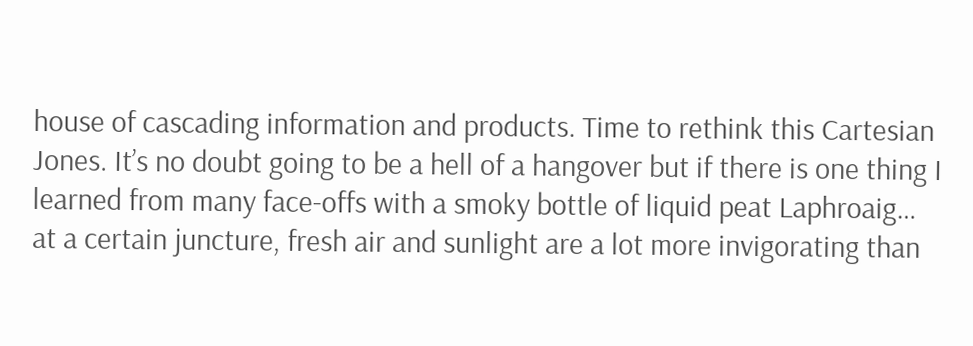house of cascading information and products. Time to rethink this Cartesian Jones. It’s no doubt going to be a hell of a hangover but if there is one thing I learned from many face-offs with a smoky bottle of liquid peat Laphroaig… at a certain juncture, fresh air and sunlight are a lot more invigorating than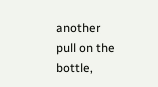another pull on the bottle,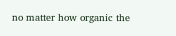no matter how organic the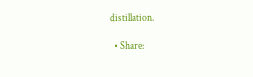distillation.

  • Share: